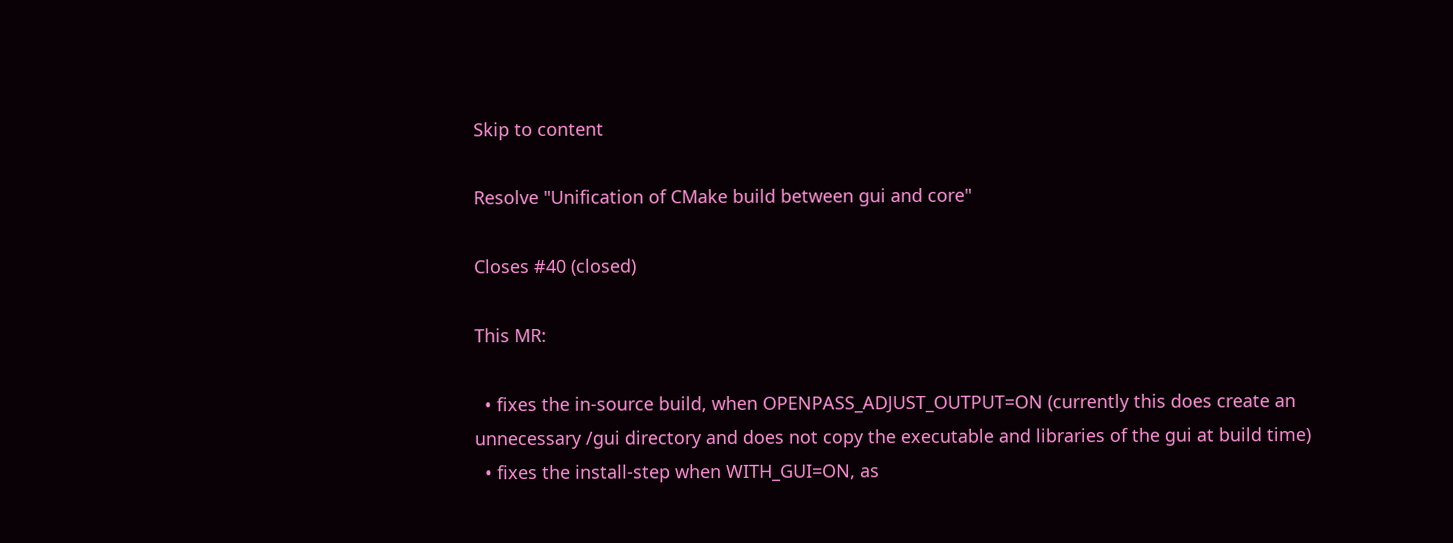Skip to content

Resolve "Unification of CMake build between gui and core"

Closes #40 (closed)

This MR:

  • fixes the in-source build, when OPENPASS_ADJUST_OUTPUT=ON (currently this does create an unnecessary /gui directory and does not copy the executable and libraries of the gui at build time)
  • fixes the install-step when WITH_GUI=ON, as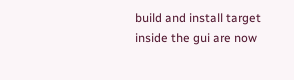build and install target inside the gui are now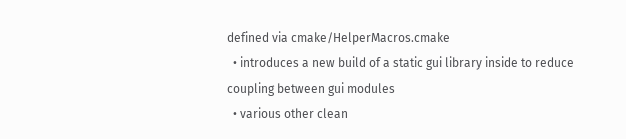defined via cmake/HelperMacros.cmake
  • introduces a new build of a static gui library inside to reduce coupling between gui modules
  • various other clean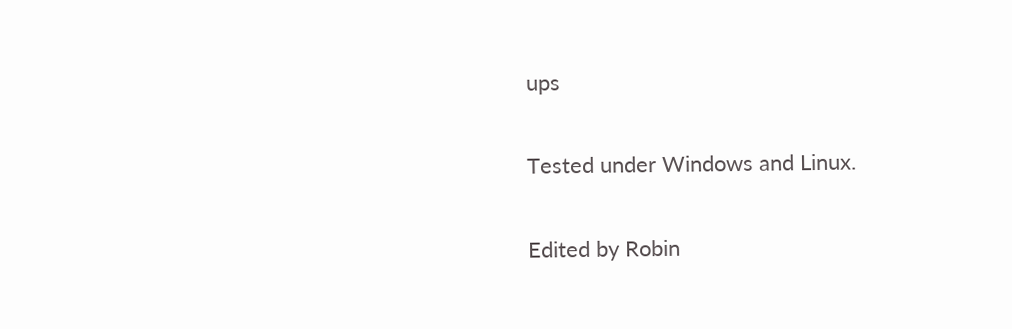ups

Tested under Windows and Linux.

Edited by Robin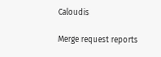Caloudis

Merge request reports